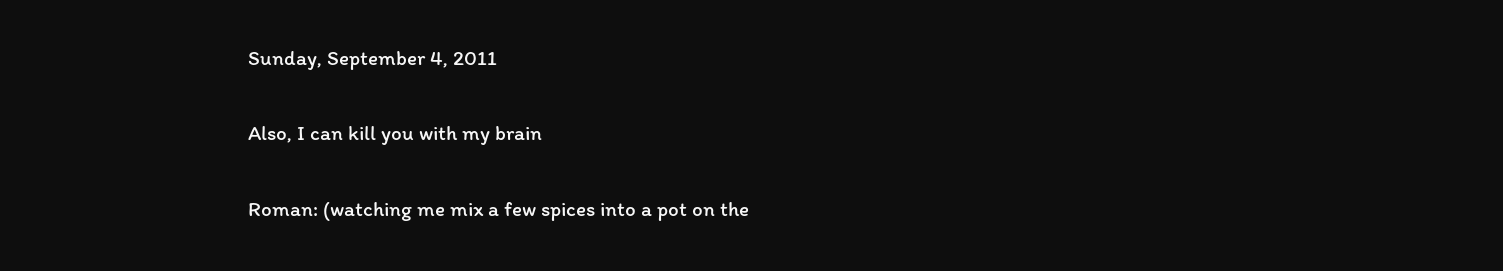Sunday, September 4, 2011

Also, I can kill you with my brain

Roman: (watching me mix a few spices into a pot on the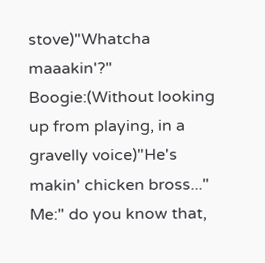stove)"Whatcha maaakin'?"
Boogie:(Without looking up from playing, in a gravelly voice)"He's makin' chicken bross..."
Me:" do you know that,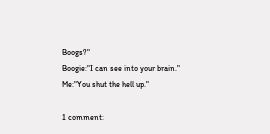Boogs?"
Boogie:"I can see into your brain."
Me:"You shut the hell up."

1 comment: